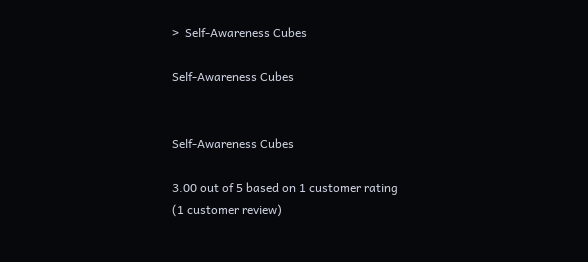>  Self-Awareness Cubes

Self-Awareness Cubes


Self-Awareness Cubes

3.00 out of 5 based on 1 customer rating
(1 customer review)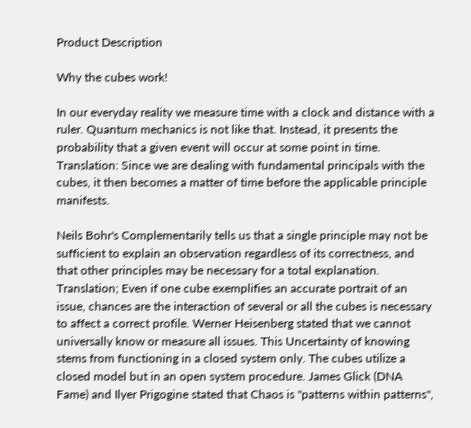Product Description

Why the cubes work!

In our everyday reality we measure time with a clock and distance with a ruler. Quantum mechanics is not like that. Instead, it presents the probability that a given event will occur at some point in time. Translation: Since we are dealing with fundamental principals with the cubes, it then becomes a matter of time before the applicable principle manifests.

Neils Bohr's Complementarily tells us that a single principle may not be sufficient to explain an observation regardless of its correctness, and that other principles may be necessary for a total explanation. Translation; Even if one cube exemplifies an accurate portrait of an issue, chances are the interaction of several or all the cubes is necessary to affect a correct profile. Werner Heisenberg stated that we cannot universally know or measure all issues. This Uncertainty of knowing stems from functioning in a closed system only. The cubes utilize a closed model but in an open system procedure. James Glick (DNA Fame) and Ilyer Prigogine stated that Chaos is "patterns within patterns",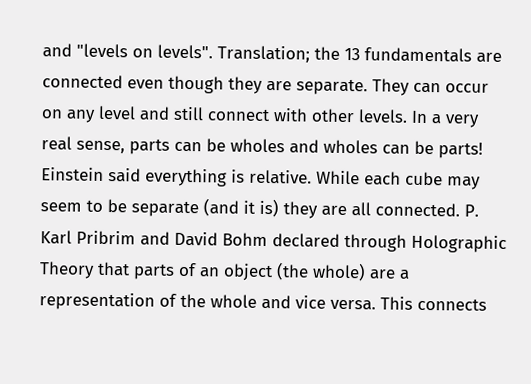and "levels on levels". Translation; the 13 fundamentals are connected even though they are separate. They can occur on any level and still connect with other levels. In a very real sense, parts can be wholes and wholes can be parts! Einstein said everything is relative. While each cube may seem to be separate (and it is) they are all connected. P. Karl Pribrim and David Bohm declared through Holographic Theory that parts of an object (the whole) are a representation of the whole and vice versa. This connects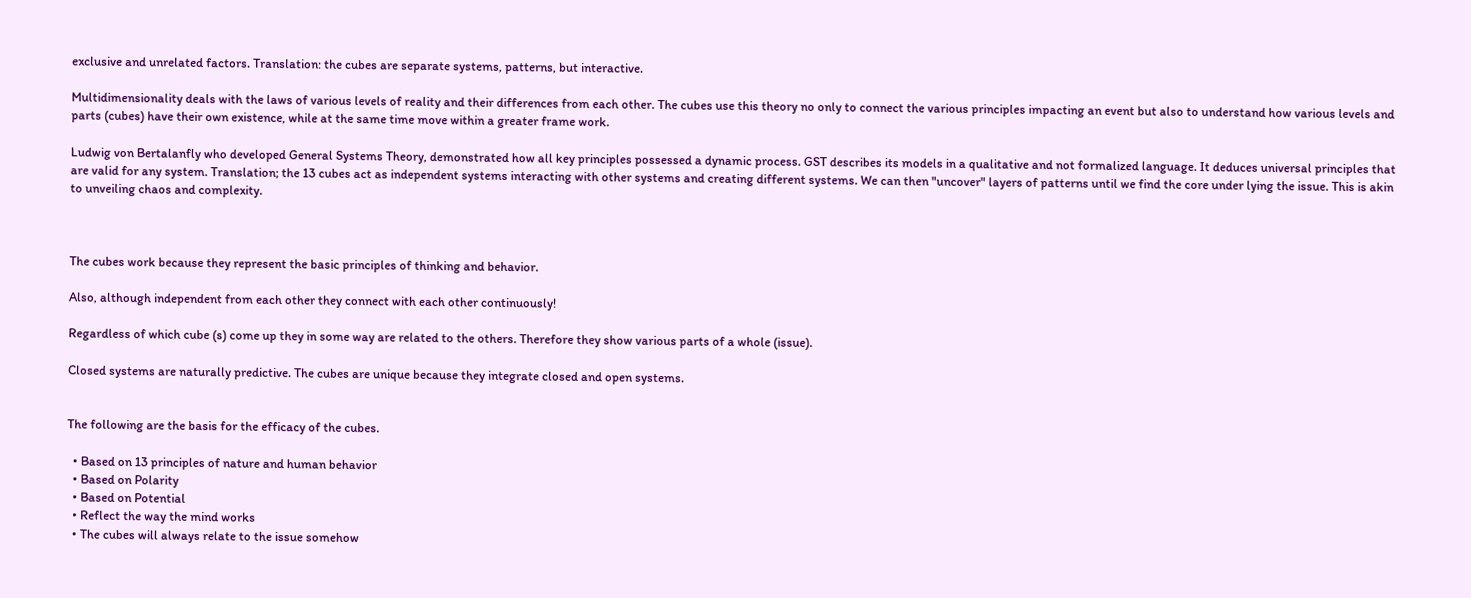exclusive and unrelated factors. Translation: the cubes are separate systems, patterns, but interactive.

Multidimensionality deals with the laws of various levels of reality and their differences from each other. The cubes use this theory no only to connect the various principles impacting an event but also to understand how various levels and parts (cubes) have their own existence, while at the same time move within a greater frame work.

Ludwig von Bertalanfly who developed General Systems Theory, demonstrated how all key principles possessed a dynamic process. GST describes its models in a qualitative and not formalized language. It deduces universal principles that are valid for any system. Translation; the 13 cubes act as independent systems interacting with other systems and creating different systems. We can then "uncover" layers of patterns until we find the core under lying the issue. This is akin to unveiling chaos and complexity.



The cubes work because they represent the basic principles of thinking and behavior.

Also, although independent from each other they connect with each other continuously!

Regardless of which cube (s) come up they in some way are related to the others. Therefore they show various parts of a whole (issue).

Closed systems are naturally predictive. The cubes are unique because they integrate closed and open systems.


The following are the basis for the efficacy of the cubes.

  • Based on 13 principles of nature and human behavior
  • Based on Polarity
  • Based on Potential
  • Reflect the way the mind works
  • The cubes will always relate to the issue somehow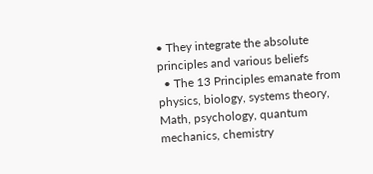• They integrate the absolute principles and various beliefs
  • The 13 Principles emanate from physics, biology, systems theory, Math, psychology, quantum mechanics, chemistry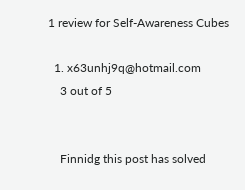1 review for Self-Awareness Cubes

  1. x63unhj9q@hotmail.com
    3 out of 5


    Finnidg this post has solved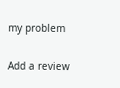my problem

Add a review